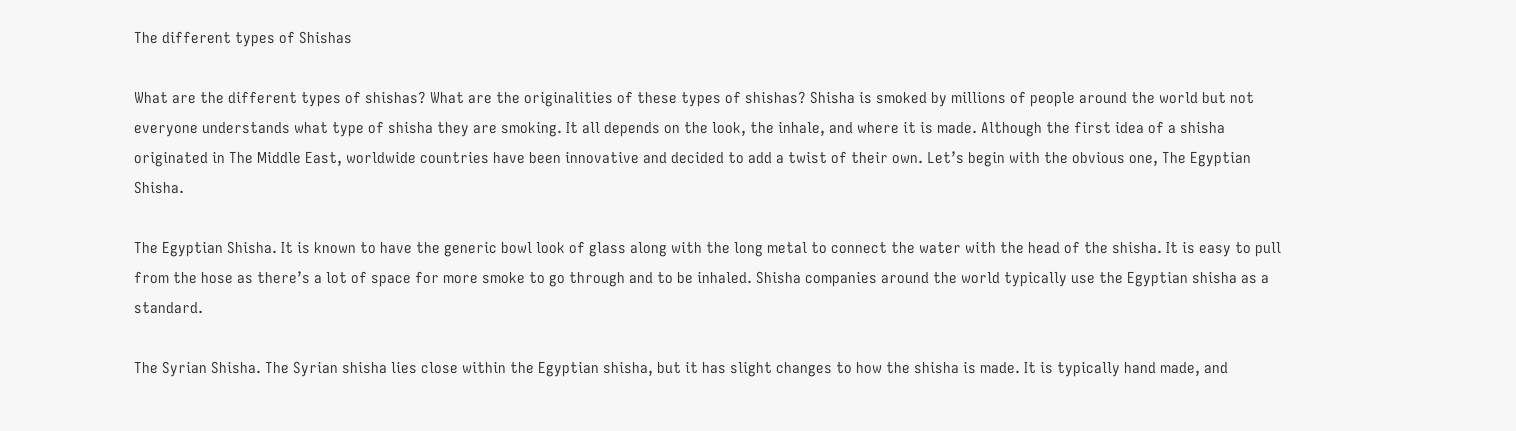The different types of Shishas

What are the different types of shishas? What are the originalities of these types of shishas? Shisha is smoked by millions of people around the world but not everyone understands what type of shisha they are smoking. It all depends on the look, the inhale, and where it is made. Although the first idea of a shisha originated in The Middle East, worldwide countries have been innovative and decided to add a twist of their own. Let’s begin with the obvious one, The Egyptian Shisha.

The Egyptian Shisha. It is known to have the generic bowl look of glass along with the long metal to connect the water with the head of the shisha. It is easy to pull from the hose as there’s a lot of space for more smoke to go through and to be inhaled. Shisha companies around the world typically use the Egyptian shisha as a standard.

The Syrian Shisha. The Syrian shisha lies close within the Egyptian shisha, but it has slight changes to how the shisha is made. It is typically hand made, and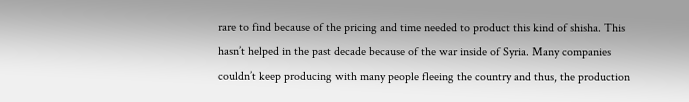rare to find because of the pricing and time needed to product this kind of shisha. This hasn’t helped in the past decade because of the war inside of Syria. Many companies couldn’t keep producing with many people fleeing the country and thus, the production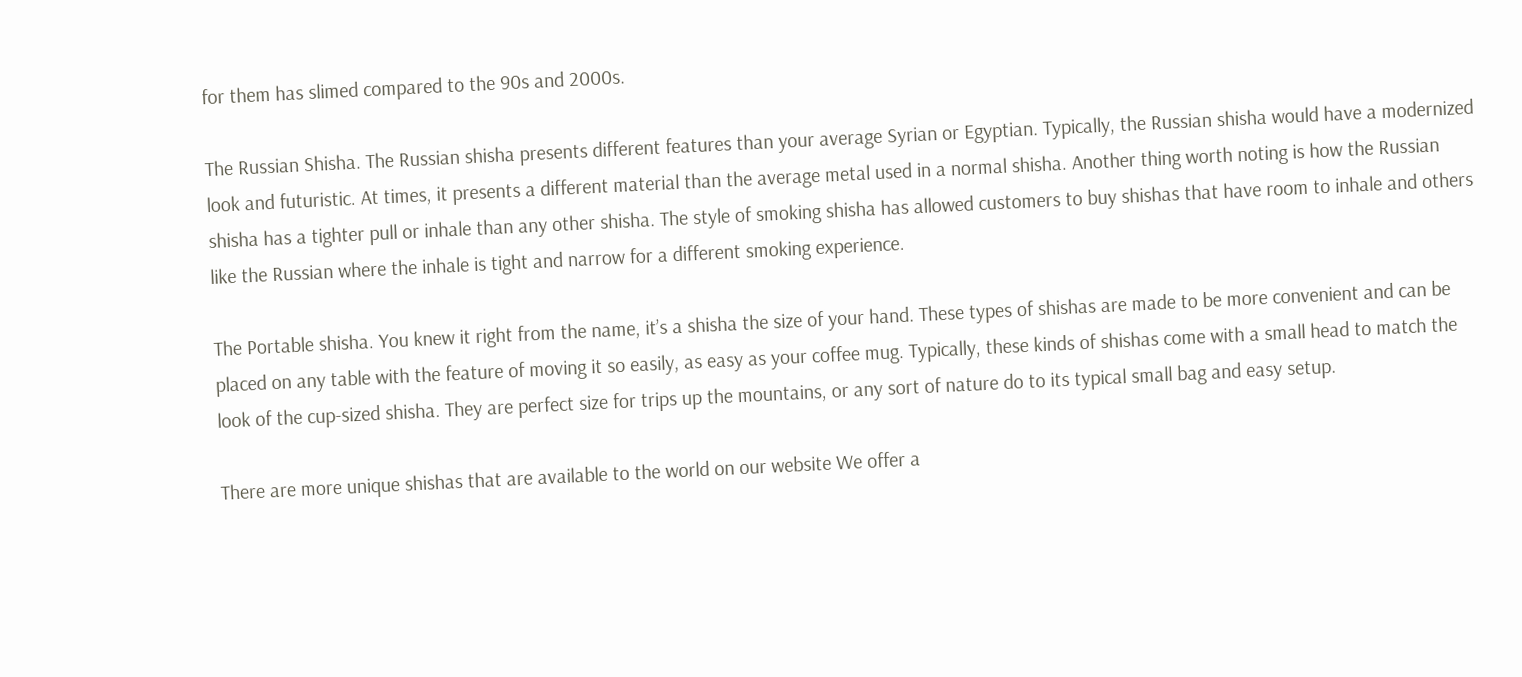for them has slimed compared to the 90s and 2000s.

The Russian Shisha. The Russian shisha presents different features than your average Syrian or Egyptian. Typically, the Russian shisha would have a modernized look and futuristic. At times, it presents a different material than the average metal used in a normal shisha. Another thing worth noting is how the Russian shisha has a tighter pull or inhale than any other shisha. The style of smoking shisha has allowed customers to buy shishas that have room to inhale and others like the Russian where the inhale is tight and narrow for a different smoking experience.

The Portable shisha. You knew it right from the name, it’s a shisha the size of your hand. These types of shishas are made to be more convenient and can be placed on any table with the feature of moving it so easily, as easy as your coffee mug. Typically, these kinds of shishas come with a small head to match the look of the cup-sized shisha. They are perfect size for trips up the mountains, or any sort of nature do to its typical small bag and easy setup.

There are more unique shishas that are available to the world on our website We offer a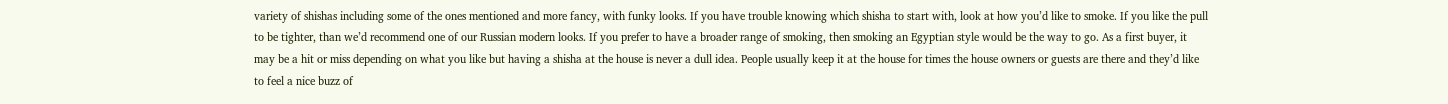variety of shishas including some of the ones mentioned and more fancy, with funky looks. If you have trouble knowing which shisha to start with, look at how you’d like to smoke. If you like the pull to be tighter, than we’d recommend one of our Russian modern looks. If you prefer to have a broader range of smoking, then smoking an Egyptian style would be the way to go. As a first buyer, it may be a hit or miss depending on what you like but having a shisha at the house is never a dull idea. People usually keep it at the house for times the house owners or guests are there and they’d like to feel a nice buzz of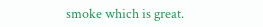smoke which is great.